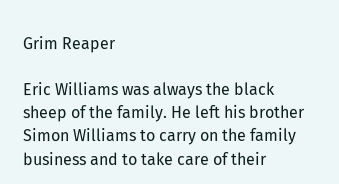Grim Reaper

Eric Williams was always the black sheep of the family. He left his brother Simon Williams to carry on the family business and to take care of their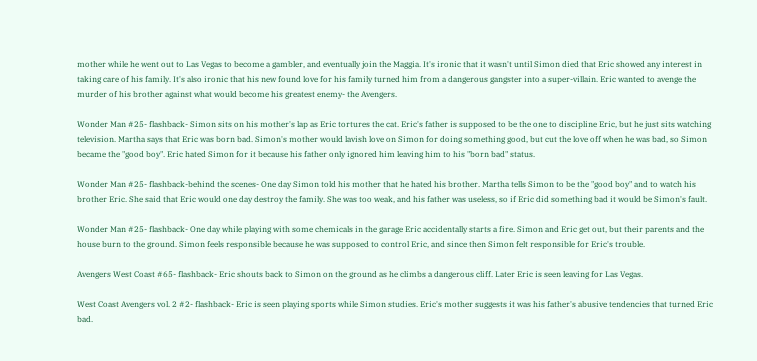mother while he went out to Las Vegas to become a gambler, and eventually join the Maggia. It's ironic that it wasn't until Simon died that Eric showed any interest in taking care of his family. It's also ironic that his new found love for his family turned him from a dangerous gangster into a super-villain. Eric wanted to avenge the murder of his brother against what would become his greatest enemy- the Avengers.

Wonder Man #25- flashback- Simon sits on his mother's lap as Eric tortures the cat. Eric's father is supposed to be the one to discipline Eric, but he just sits watching television. Martha says that Eric was born bad. Simon's mother would lavish love on Simon for doing something good, but cut the love off when he was bad, so Simon became the "good boy". Eric hated Simon for it because his father only ignored him leaving him to his "born bad" status.

Wonder Man #25- flashback-behind the scenes- One day Simon told his mother that he hated his brother. Martha tells Simon to be the "good boy" and to watch his brother Eric. She said that Eric would one day destroy the family. She was too weak, and his father was useless, so if Eric did something bad it would be Simon's fault.

Wonder Man #25- flashback- One day while playing with some chemicals in the garage Eric accidentally starts a fire. Simon and Eric get out, but their parents and the house burn to the ground. Simon feels responsible because he was supposed to control Eric, and since then Simon felt responsible for Eric's trouble.

Avengers West Coast #65- flashback- Eric shouts back to Simon on the ground as he climbs a dangerous cliff. Later Eric is seen leaving for Las Vegas.

West Coast Avengers vol. 2 #2- flashback- Eric is seen playing sports while Simon studies. Eric's mother suggests it was his father's abusive tendencies that turned Eric bad.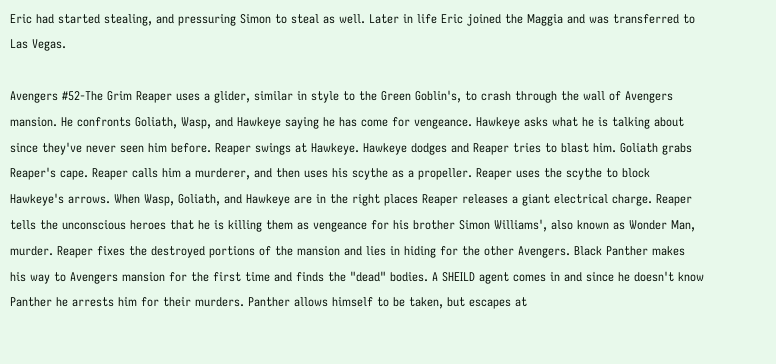Eric had started stealing, and pressuring Simon to steal as well. Later in life Eric joined the Maggia and was transferred to Las Vegas.

Avengers #52-The Grim Reaper uses a glider, similar in style to the Green Goblin's, to crash through the wall of Avengers mansion. He confronts Goliath, Wasp, and Hawkeye saying he has come for vengeance. Hawkeye asks what he is talking about since they've never seen him before. Reaper swings at Hawkeye. Hawkeye dodges and Reaper tries to blast him. Goliath grabs Reaper's cape. Reaper calls him a murderer, and then uses his scythe as a propeller. Reaper uses the scythe to block Hawkeye's arrows. When Wasp, Goliath, and Hawkeye are in the right places Reaper releases a giant electrical charge. Reaper tells the unconscious heroes that he is killing them as vengeance for his brother Simon Williams', also known as Wonder Man, murder. Reaper fixes the destroyed portions of the mansion and lies in hiding for the other Avengers. Black Panther makes his way to Avengers mansion for the first time and finds the "dead" bodies. A SHEILD agent comes in and since he doesn't know Panther he arrests him for their murders. Panther allows himself to be taken, but escapes at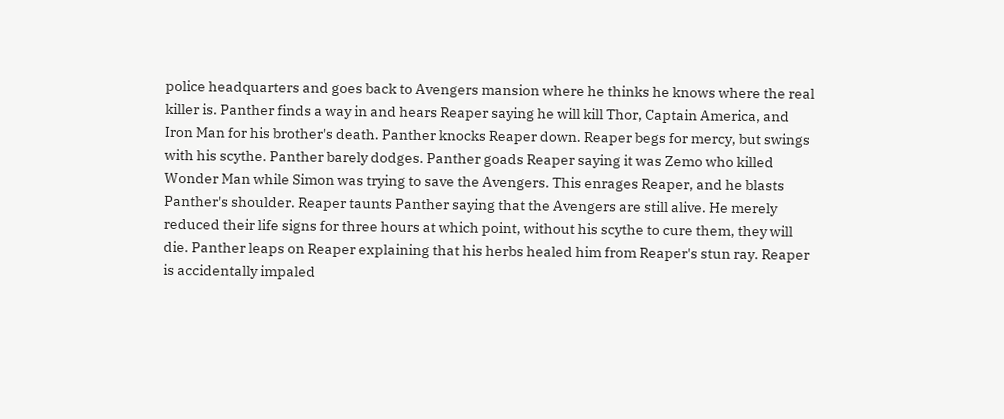police headquarters and goes back to Avengers mansion where he thinks he knows where the real killer is. Panther finds a way in and hears Reaper saying he will kill Thor, Captain America, and Iron Man for his brother's death. Panther knocks Reaper down. Reaper begs for mercy, but swings with his scythe. Panther barely dodges. Panther goads Reaper saying it was Zemo who killed Wonder Man while Simon was trying to save the Avengers. This enrages Reaper, and he blasts Panther's shoulder. Reaper taunts Panther saying that the Avengers are still alive. He merely reduced their life signs for three hours at which point, without his scythe to cure them, they will die. Panther leaps on Reaper explaining that his herbs healed him from Reaper's stun ray. Reaper is accidentally impaled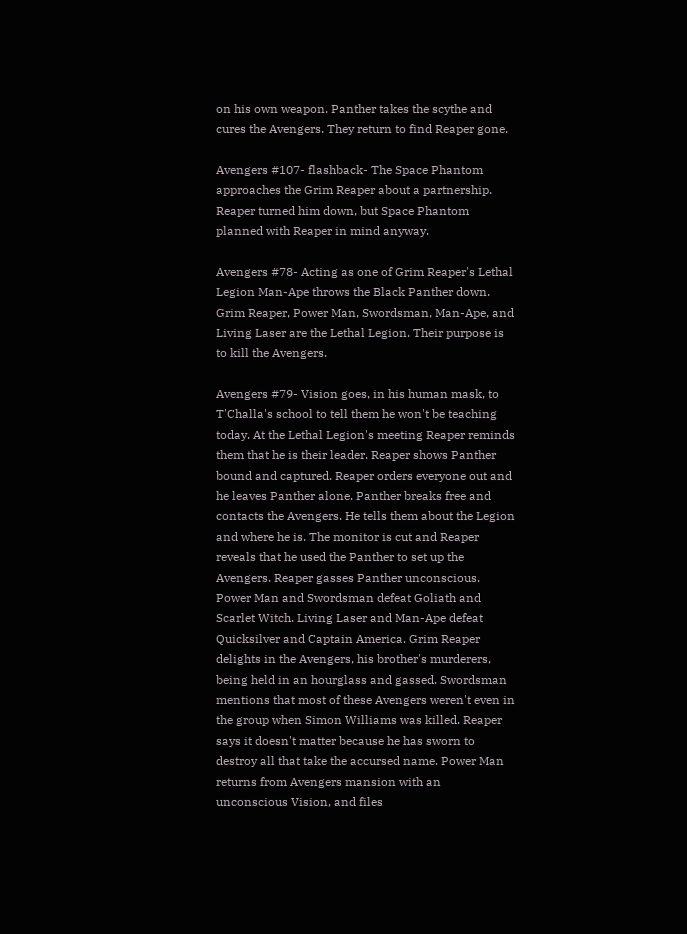on his own weapon. Panther takes the scythe and cures the Avengers. They return to find Reaper gone.

Avengers #107- flashback- The Space Phantom approaches the Grim Reaper about a partnership. Reaper turned him down, but Space Phantom planned with Reaper in mind anyway.

Avengers #78- Acting as one of Grim Reaper's Lethal Legion Man-Ape throws the Black Panther down. Grim Reaper, Power Man, Swordsman, Man-Ape, and Living Laser are the Lethal Legion. Their purpose is to kill the Avengers.

Avengers #79- Vision goes, in his human mask, to T'Challa's school to tell them he won't be teaching today. At the Lethal Legion's meeting Reaper reminds them that he is their leader. Reaper shows Panther bound and captured. Reaper orders everyone out and he leaves Panther alone. Panther breaks free and contacts the Avengers. He tells them about the Legion and where he is. The monitor is cut and Reaper reveals that he used the Panther to set up the Avengers. Reaper gasses Panther unconscious. Power Man and Swordsman defeat Goliath and Scarlet Witch. Living Laser and Man-Ape defeat Quicksilver and Captain America. Grim Reaper delights in the Avengers, his brother's murderers, being held in an hourglass and gassed. Swordsman mentions that most of these Avengers weren't even in the group when Simon Williams was killed. Reaper says it doesn't matter because he has sworn to destroy all that take the accursed name. Power Man returns from Avengers mansion with an unconscious Vision, and files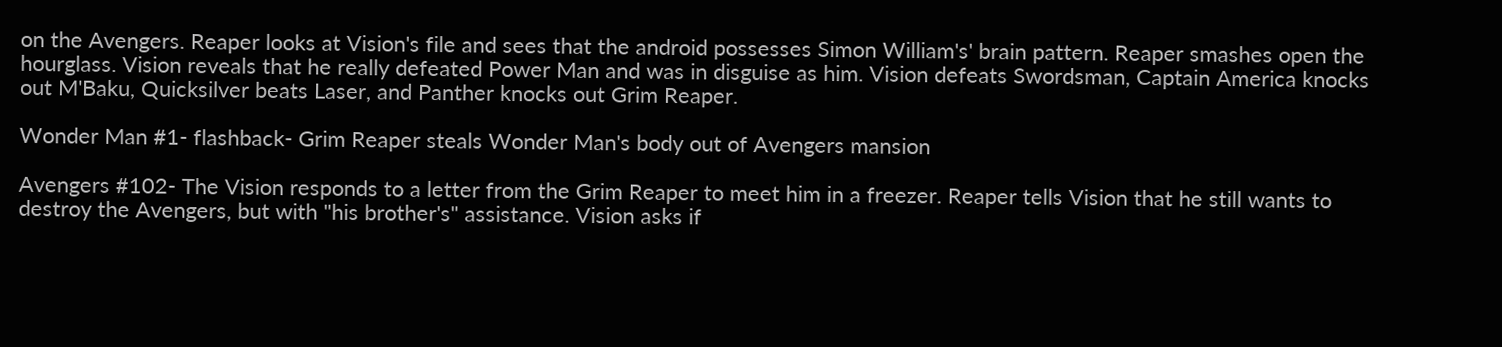on the Avengers. Reaper looks at Vision's file and sees that the android possesses Simon William's' brain pattern. Reaper smashes open the hourglass. Vision reveals that he really defeated Power Man and was in disguise as him. Vision defeats Swordsman, Captain America knocks out M'Baku, Quicksilver beats Laser, and Panther knocks out Grim Reaper.

Wonder Man #1- flashback- Grim Reaper steals Wonder Man's body out of Avengers mansion

Avengers #102- The Vision responds to a letter from the Grim Reaper to meet him in a freezer. Reaper tells Vision that he still wants to destroy the Avengers, but with "his brother's" assistance. Vision asks if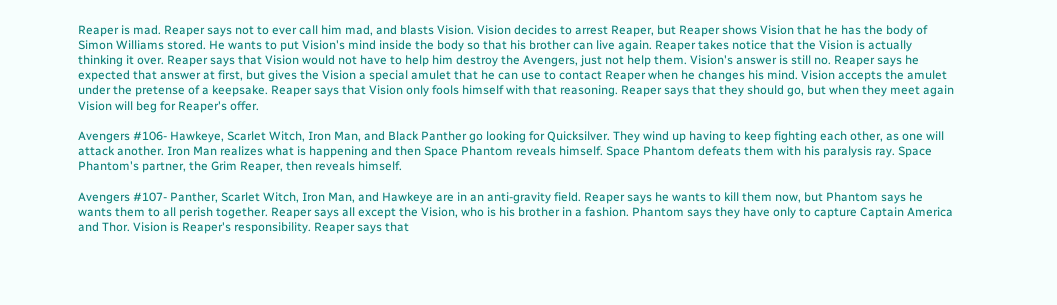Reaper is mad. Reaper says not to ever call him mad, and blasts Vision. Vision decides to arrest Reaper, but Reaper shows Vision that he has the body of Simon Williams stored. He wants to put Vision's mind inside the body so that his brother can live again. Reaper takes notice that the Vision is actually thinking it over. Reaper says that Vision would not have to help him destroy the Avengers, just not help them. Vision's answer is still no. Reaper says he expected that answer at first, but gives the Vision a special amulet that he can use to contact Reaper when he changes his mind. Vision accepts the amulet under the pretense of a keepsake. Reaper says that Vision only fools himself with that reasoning. Reaper says that they should go, but when they meet again Vision will beg for Reaper's offer.

Avengers #106- Hawkeye, Scarlet Witch, Iron Man, and Black Panther go looking for Quicksilver. They wind up having to keep fighting each other, as one will attack another. Iron Man realizes what is happening and then Space Phantom reveals himself. Space Phantom defeats them with his paralysis ray. Space Phantom's partner, the Grim Reaper, then reveals himself.

Avengers #107- Panther, Scarlet Witch, Iron Man, and Hawkeye are in an anti-gravity field. Reaper says he wants to kill them now, but Phantom says he wants them to all perish together. Reaper says all except the Vision, who is his brother in a fashion. Phantom says they have only to capture Captain America and Thor. Vision is Reaper's responsibility. Reaper says that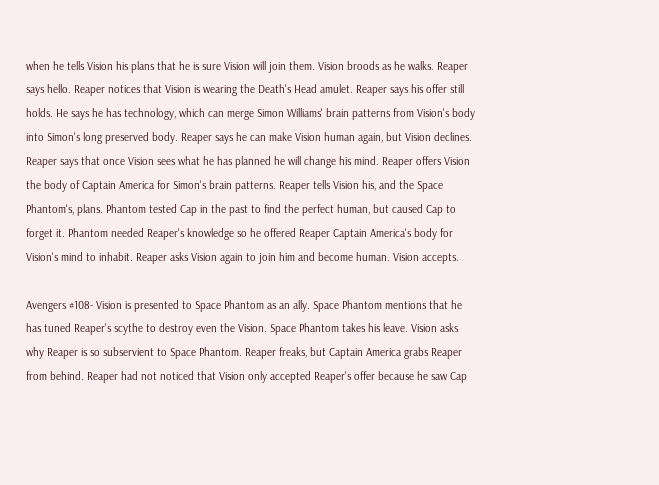when he tells Vision his plans that he is sure Vision will join them. Vision broods as he walks. Reaper says hello. Reaper notices that Vision is wearing the Death's Head amulet. Reaper says his offer still holds. He says he has technology, which can merge Simon Williams' brain patterns from Vision's body into Simon's long preserved body. Reaper says he can make Vision human again, but Vision declines. Reaper says that once Vision sees what he has planned he will change his mind. Reaper offers Vision the body of Captain America for Simon's brain patterns. Reaper tells Vision his, and the Space Phantom's, plans. Phantom tested Cap in the past to find the perfect human, but caused Cap to forget it. Phantom needed Reaper's knowledge so he offered Reaper Captain America's body for Vision's mind to inhabit. Reaper asks Vision again to join him and become human. Vision accepts.

Avengers #108- Vision is presented to Space Phantom as an ally. Space Phantom mentions that he has tuned Reaper's scythe to destroy even the Vision. Space Phantom takes his leave. Vision asks why Reaper is so subservient to Space Phantom. Reaper freaks, but Captain America grabs Reaper from behind. Reaper had not noticed that Vision only accepted Reaper's offer because he saw Cap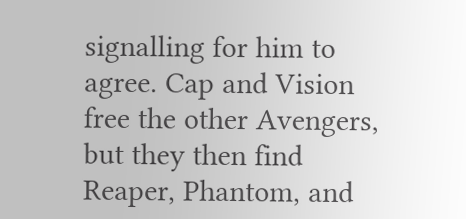signalling for him to agree. Cap and Vision free the other Avengers, but they then find Reaper, Phantom, and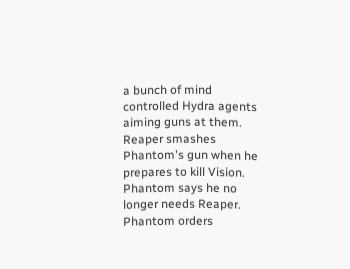a bunch of mind controlled Hydra agents aiming guns at them. Reaper smashes Phantom's gun when he prepares to kill Vision. Phantom says he no longer needs Reaper. Phantom orders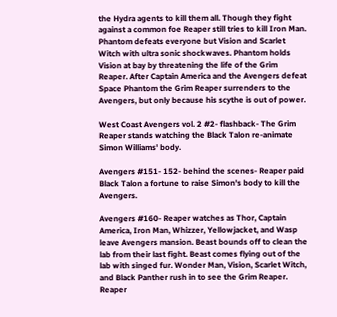the Hydra agents to kill them all. Though they fight against a common foe Reaper still tries to kill Iron Man. Phantom defeats everyone but Vision and Scarlet Witch with ultra sonic shockwaves. Phantom holds Vision at bay by threatening the life of the Grim Reaper. After Captain America and the Avengers defeat Space Phantom the Grim Reaper surrenders to the Avengers, but only because his scythe is out of power.

West Coast Avengers vol. 2 #2- flashback- The Grim Reaper stands watching the Black Talon re-animate Simon Williams' body.

Avengers #151- 152- behind the scenes- Reaper paid Black Talon a fortune to raise Simon's body to kill the Avengers.

Avengers #160- Reaper watches as Thor, Captain America, Iron Man, Whizzer, Yellowjacket, and Wasp leave Avengers mansion. Beast bounds off to clean the lab from their last fight. Beast comes flying out of the lab with singed fur. Wonder Man, Vision, Scarlet Witch, and Black Panther rush in to see the Grim Reaper. Reaper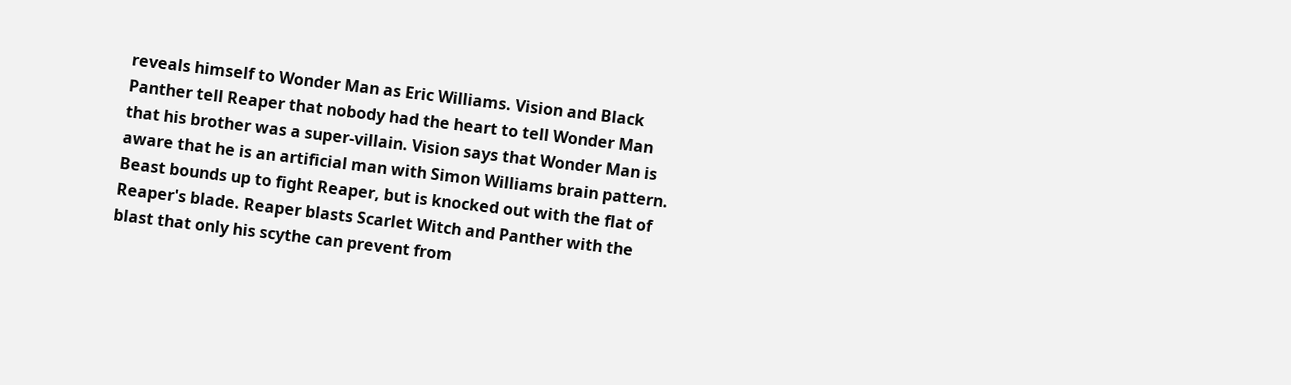reveals himself to Wonder Man as Eric Williams. Vision and Black Panther tell Reaper that nobody had the heart to tell Wonder Man that his brother was a super-villain. Vision says that Wonder Man is aware that he is an artificial man with Simon Williams brain pattern. Beast bounds up to fight Reaper, but is knocked out with the flat of Reaper's blade. Reaper blasts Scarlet Witch and Panther with the blast that only his scythe can prevent from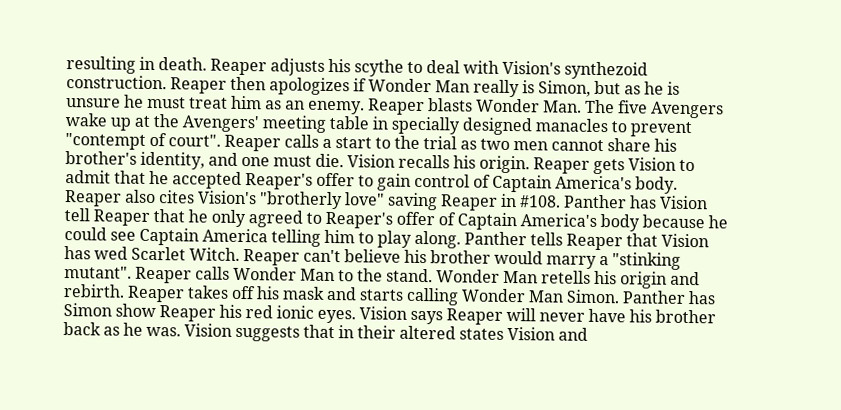resulting in death. Reaper adjusts his scythe to deal with Vision's synthezoid construction. Reaper then apologizes if Wonder Man really is Simon, but as he is unsure he must treat him as an enemy. Reaper blasts Wonder Man. The five Avengers wake up at the Avengers' meeting table in specially designed manacles to prevent "contempt of court". Reaper calls a start to the trial as two men cannot share his brother's identity, and one must die. Vision recalls his origin. Reaper gets Vision to admit that he accepted Reaper's offer to gain control of Captain America's body. Reaper also cites Vision's "brotherly love" saving Reaper in #108. Panther has Vision tell Reaper that he only agreed to Reaper's offer of Captain America's body because he could see Captain America telling him to play along. Panther tells Reaper that Vision has wed Scarlet Witch. Reaper can't believe his brother would marry a "stinking mutant". Reaper calls Wonder Man to the stand. Wonder Man retells his origin and rebirth. Reaper takes off his mask and starts calling Wonder Man Simon. Panther has Simon show Reaper his red ionic eyes. Vision says Reaper will never have his brother back as he was. Vision suggests that in their altered states Vision and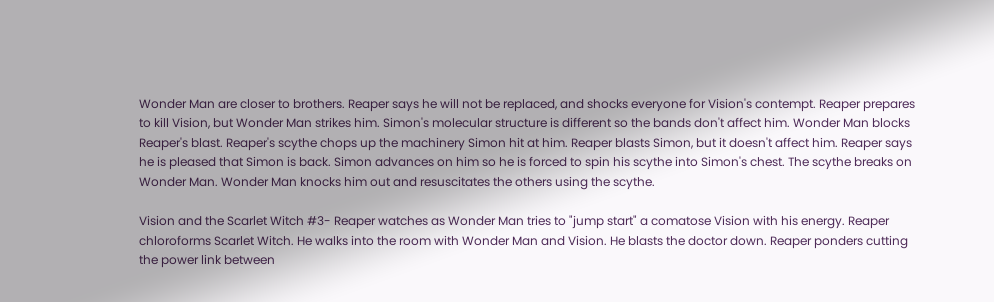Wonder Man are closer to brothers. Reaper says he will not be replaced, and shocks everyone for Vision's contempt. Reaper prepares to kill Vision, but Wonder Man strikes him. Simon's molecular structure is different so the bands don't affect him. Wonder Man blocks Reaper's blast. Reaper's scythe chops up the machinery Simon hit at him. Reaper blasts Simon, but it doesn't affect him. Reaper says he is pleased that Simon is back. Simon advances on him so he is forced to spin his scythe into Simon's chest. The scythe breaks on Wonder Man. Wonder Man knocks him out and resuscitates the others using the scythe.

Vision and the Scarlet Witch #3- Reaper watches as Wonder Man tries to "jump start" a comatose Vision with his energy. Reaper chloroforms Scarlet Witch. He walks into the room with Wonder Man and Vision. He blasts the doctor down. Reaper ponders cutting the power link between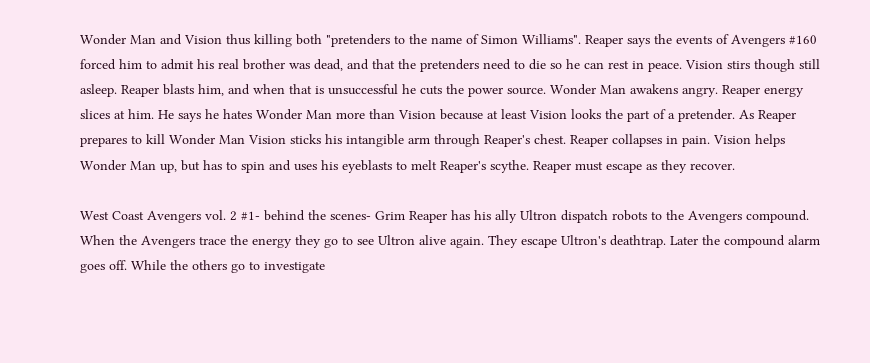Wonder Man and Vision thus killing both "pretenders to the name of Simon Williams". Reaper says the events of Avengers #160 forced him to admit his real brother was dead, and that the pretenders need to die so he can rest in peace. Vision stirs though still asleep. Reaper blasts him, and when that is unsuccessful he cuts the power source. Wonder Man awakens angry. Reaper energy slices at him. He says he hates Wonder Man more than Vision because at least Vision looks the part of a pretender. As Reaper prepares to kill Wonder Man Vision sticks his intangible arm through Reaper's chest. Reaper collapses in pain. Vision helps Wonder Man up, but has to spin and uses his eyeblasts to melt Reaper's scythe. Reaper must escape as they recover.

West Coast Avengers vol. 2 #1- behind the scenes- Grim Reaper has his ally Ultron dispatch robots to the Avengers compound. When the Avengers trace the energy they go to see Ultron alive again. They escape Ultron's deathtrap. Later the compound alarm goes off. While the others go to investigate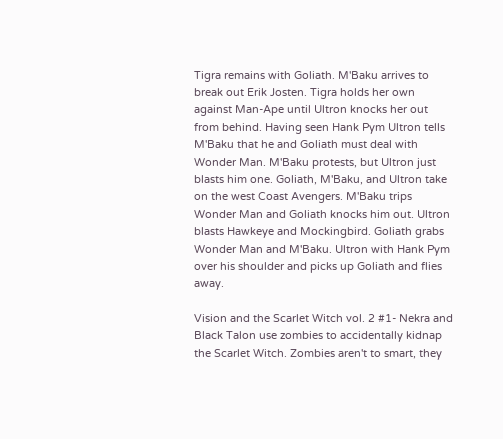Tigra remains with Goliath. M'Baku arrives to break out Erik Josten. Tigra holds her own against Man-Ape until Ultron knocks her out from behind. Having seen Hank Pym Ultron tells M'Baku that he and Goliath must deal with Wonder Man. M'Baku protests, but Ultron just blasts him one. Goliath, M'Baku, and Ultron take on the west Coast Avengers. M'Baku trips Wonder Man and Goliath knocks him out. Ultron blasts Hawkeye and Mockingbird. Goliath grabs Wonder Man and M'Baku. Ultron with Hank Pym over his shoulder and picks up Goliath and flies away.

Vision and the Scarlet Witch vol. 2 #1- Nekra and Black Talon use zombies to accidentally kidnap the Scarlet Witch. Zombies aren't to smart, they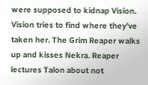were supposed to kidnap Vision. Vision tries to find where they've taken her. The Grim Reaper walks up and kisses Nekra. Reaper lectures Talon about not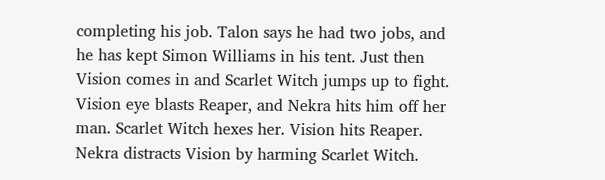completing his job. Talon says he had two jobs, and he has kept Simon Williams in his tent. Just then Vision comes in and Scarlet Witch jumps up to fight. Vision eye blasts Reaper, and Nekra hits him off her man. Scarlet Witch hexes her. Vision hits Reaper. Nekra distracts Vision by harming Scarlet Witch.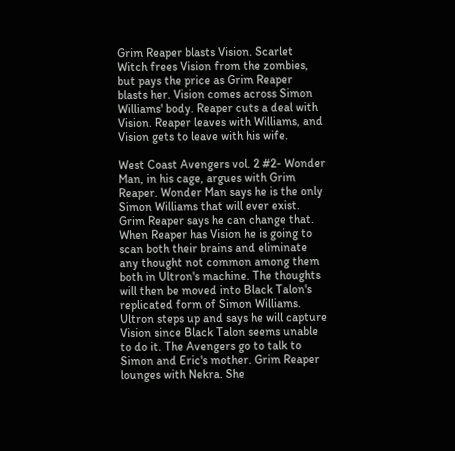Grim Reaper blasts Vision. Scarlet Witch frees Vision from the zombies, but pays the price as Grim Reaper blasts her. Vision comes across Simon Williams' body. Reaper cuts a deal with Vision. Reaper leaves with Williams, and Vision gets to leave with his wife.

West Coast Avengers vol. 2 #2- Wonder Man, in his cage, argues with Grim Reaper. Wonder Man says he is the only Simon Williams that will ever exist. Grim Reaper says he can change that. When Reaper has Vision he is going to scan both their brains and eliminate any thought not common among them both in Ultron's machine. The thoughts will then be moved into Black Talon's replicated form of Simon Williams. Ultron steps up and says he will capture Vision since Black Talon seems unable to do it. The Avengers go to talk to Simon and Eric's mother. Grim Reaper lounges with Nekra. She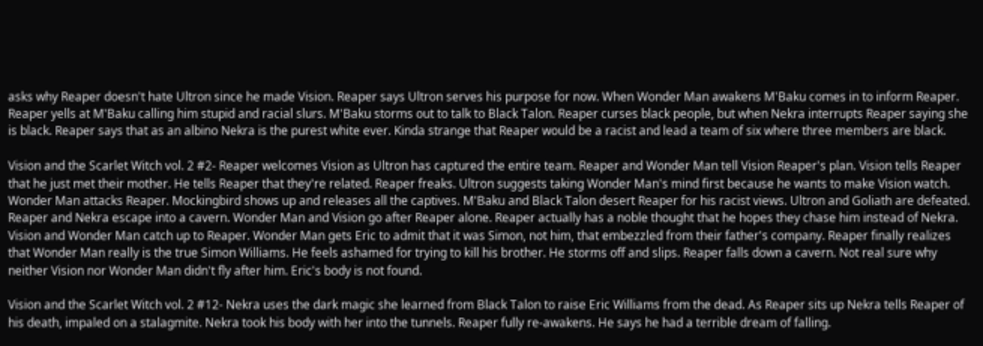asks why Reaper doesn't hate Ultron since he made Vision. Reaper says Ultron serves his purpose for now. When Wonder Man awakens M'Baku comes in to inform Reaper. Reaper yells at M'Baku calling him stupid and racial slurs. M'Baku storms out to talk to Black Talon. Reaper curses black people, but when Nekra interrupts Reaper saying she is black. Reaper says that as an albino Nekra is the purest white ever. Kinda strange that Reaper would be a racist and lead a team of six where three members are black.

Vision and the Scarlet Witch vol. 2 #2- Reaper welcomes Vision as Ultron has captured the entire team. Reaper and Wonder Man tell Vision Reaper's plan. Vision tells Reaper that he just met their mother. He tells Reaper that they're related. Reaper freaks. Ultron suggests taking Wonder Man's mind first because he wants to make Vision watch. Wonder Man attacks Reaper. Mockingbird shows up and releases all the captives. M'Baku and Black Talon desert Reaper for his racist views. Ultron and Goliath are defeated. Reaper and Nekra escape into a cavern. Wonder Man and Vision go after Reaper alone. Reaper actually has a noble thought that he hopes they chase him instead of Nekra. Vision and Wonder Man catch up to Reaper. Wonder Man gets Eric to admit that it was Simon, not him, that embezzled from their father's company. Reaper finally realizes that Wonder Man really is the true Simon Williams. He feels ashamed for trying to kill his brother. He storms off and slips. Reaper falls down a cavern. Not real sure why neither Vision nor Wonder Man didn't fly after him. Eric's body is not found.

Vision and the Scarlet Witch vol. 2 #12- Nekra uses the dark magic she learned from Black Talon to raise Eric Williams from the dead. As Reaper sits up Nekra tells Reaper of his death, impaled on a stalagmite. Nekra took his body with her into the tunnels. Reaper fully re-awakens. He says he had a terrible dream of falling.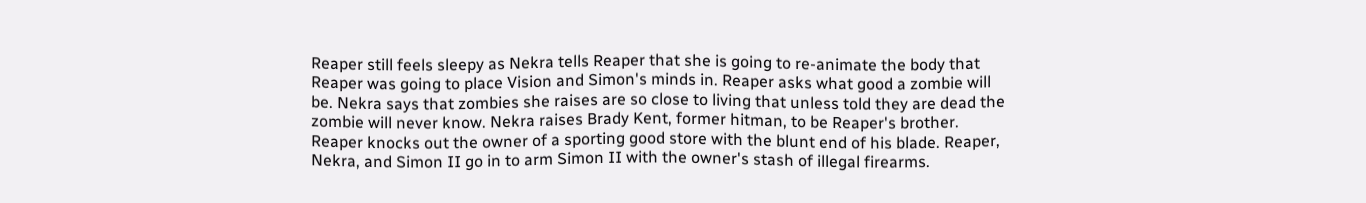Reaper still feels sleepy as Nekra tells Reaper that she is going to re-animate the body that Reaper was going to place Vision and Simon's minds in. Reaper asks what good a zombie will be. Nekra says that zombies she raises are so close to living that unless told they are dead the zombie will never know. Nekra raises Brady Kent, former hitman, to be Reaper's brother. Reaper knocks out the owner of a sporting good store with the blunt end of his blade. Reaper, Nekra, and Simon II go in to arm Simon II with the owner's stash of illegal firearms.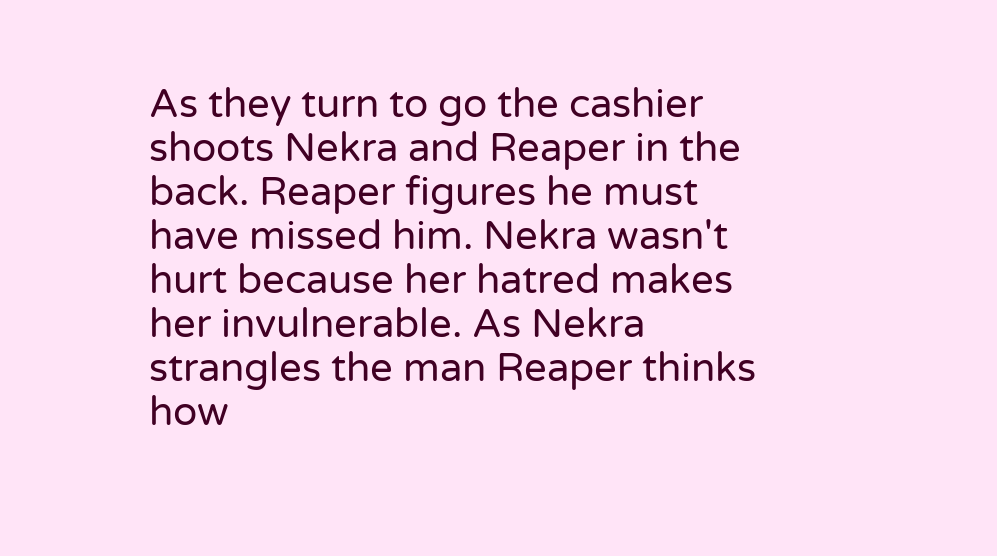As they turn to go the cashier shoots Nekra and Reaper in the back. Reaper figures he must have missed him. Nekra wasn't hurt because her hatred makes her invulnerable. As Nekra strangles the man Reaper thinks how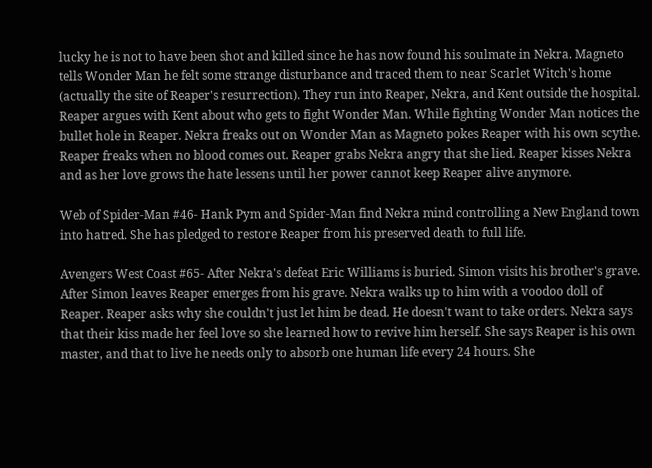lucky he is not to have been shot and killed since he has now found his soulmate in Nekra. Magneto tells Wonder Man he felt some strange disturbance and traced them to near Scarlet Witch's home (actually the site of Reaper's resurrection). They run into Reaper, Nekra, and Kent outside the hospital. Reaper argues with Kent about who gets to fight Wonder Man. While fighting Wonder Man notices the bullet hole in Reaper. Nekra freaks out on Wonder Man as Magneto pokes Reaper with his own scythe. Reaper freaks when no blood comes out. Reaper grabs Nekra angry that she lied. Reaper kisses Nekra and as her love grows the hate lessens until her power cannot keep Reaper alive anymore.

Web of Spider-Man #46- Hank Pym and Spider-Man find Nekra mind controlling a New England town into hatred. She has pledged to restore Reaper from his preserved death to full life.

Avengers West Coast #65- After Nekra's defeat Eric Williams is buried. Simon visits his brother's grave. After Simon leaves Reaper emerges from his grave. Nekra walks up to him with a voodoo doll of Reaper. Reaper asks why she couldn't just let him be dead. He doesn't want to take orders. Nekra says that their kiss made her feel love so she learned how to revive him herself. She says Reaper is his own master, and that to live he needs only to absorb one human life every 24 hours. She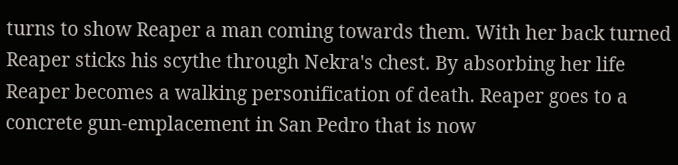turns to show Reaper a man coming towards them. With her back turned Reaper sticks his scythe through Nekra's chest. By absorbing her life Reaper becomes a walking personification of death. Reaper goes to a concrete gun-emplacement in San Pedro that is now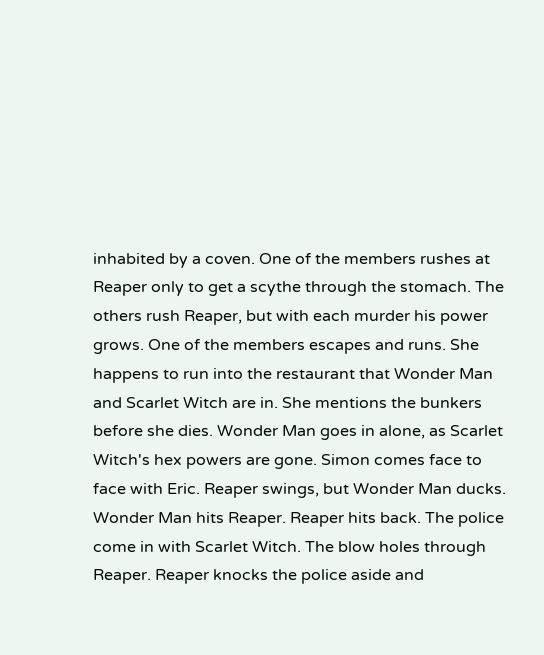inhabited by a coven. One of the members rushes at Reaper only to get a scythe through the stomach. The others rush Reaper, but with each murder his power grows. One of the members escapes and runs. She happens to run into the restaurant that Wonder Man and Scarlet Witch are in. She mentions the bunkers before she dies. Wonder Man goes in alone, as Scarlet Witch's hex powers are gone. Simon comes face to face with Eric. Reaper swings, but Wonder Man ducks. Wonder Man hits Reaper. Reaper hits back. The police come in with Scarlet Witch. The blow holes through Reaper. Reaper knocks the police aside and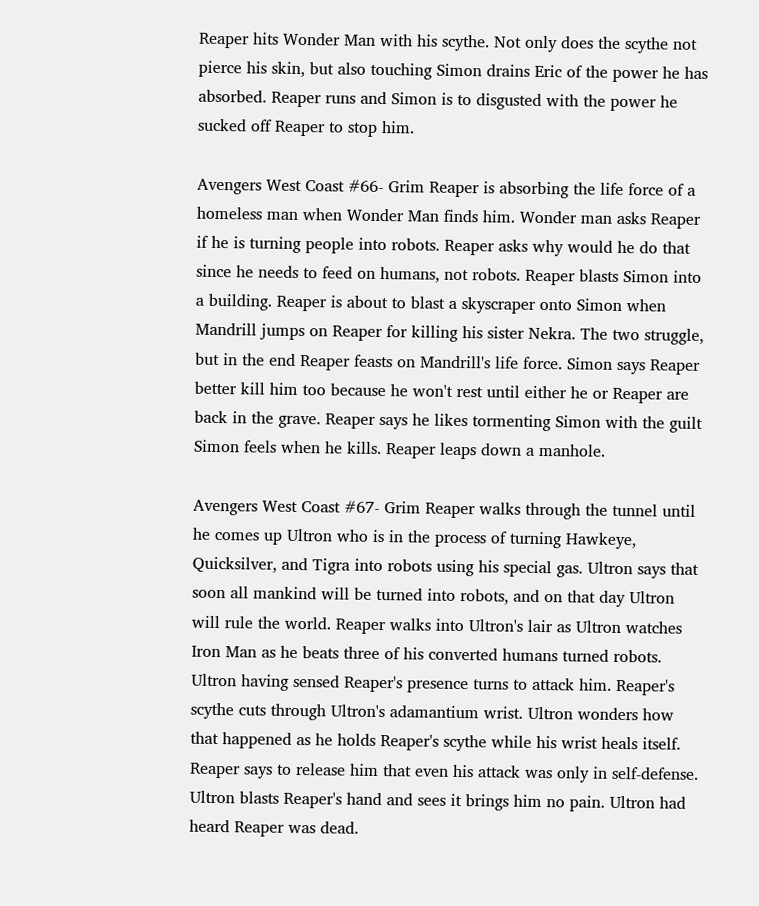Reaper hits Wonder Man with his scythe. Not only does the scythe not pierce his skin, but also touching Simon drains Eric of the power he has absorbed. Reaper runs and Simon is to disgusted with the power he sucked off Reaper to stop him.

Avengers West Coast #66- Grim Reaper is absorbing the life force of a homeless man when Wonder Man finds him. Wonder man asks Reaper if he is turning people into robots. Reaper asks why would he do that since he needs to feed on humans, not robots. Reaper blasts Simon into a building. Reaper is about to blast a skyscraper onto Simon when Mandrill jumps on Reaper for killing his sister Nekra. The two struggle, but in the end Reaper feasts on Mandrill's life force. Simon says Reaper better kill him too because he won't rest until either he or Reaper are back in the grave. Reaper says he likes tormenting Simon with the guilt Simon feels when he kills. Reaper leaps down a manhole.

Avengers West Coast #67- Grim Reaper walks through the tunnel until he comes up Ultron who is in the process of turning Hawkeye, Quicksilver, and Tigra into robots using his special gas. Ultron says that soon all mankind will be turned into robots, and on that day Ultron will rule the world. Reaper walks into Ultron's lair as Ultron watches Iron Man as he beats three of his converted humans turned robots. Ultron having sensed Reaper's presence turns to attack him. Reaper's scythe cuts through Ultron's adamantium wrist. Ultron wonders how that happened as he holds Reaper's scythe while his wrist heals itself. Reaper says to release him that even his attack was only in self-defense. Ultron blasts Reaper's hand and sees it brings him no pain. Ultron had heard Reaper was dead.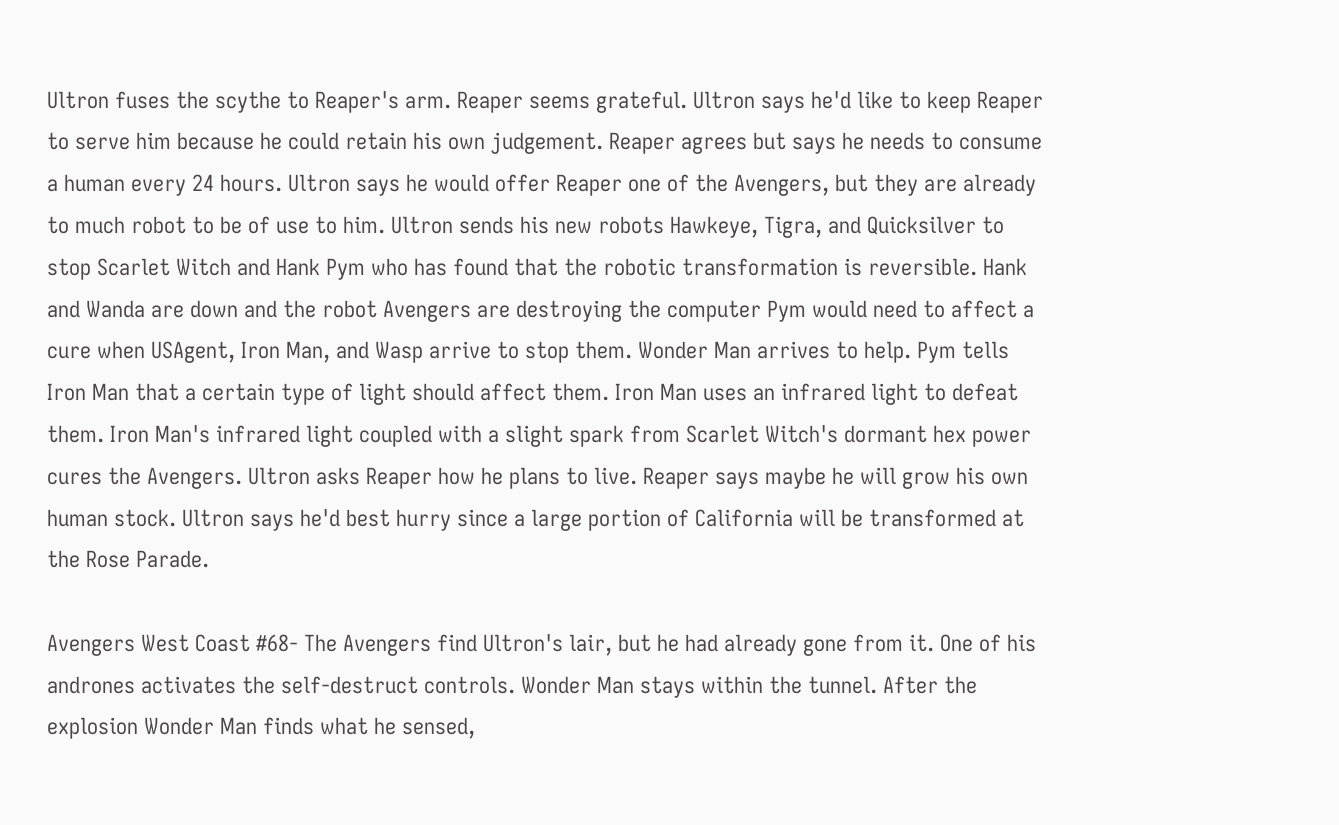Ultron fuses the scythe to Reaper's arm. Reaper seems grateful. Ultron says he'd like to keep Reaper to serve him because he could retain his own judgement. Reaper agrees but says he needs to consume a human every 24 hours. Ultron says he would offer Reaper one of the Avengers, but they are already to much robot to be of use to him. Ultron sends his new robots Hawkeye, Tigra, and Quicksilver to stop Scarlet Witch and Hank Pym who has found that the robotic transformation is reversible. Hank and Wanda are down and the robot Avengers are destroying the computer Pym would need to affect a cure when USAgent, Iron Man, and Wasp arrive to stop them. Wonder Man arrives to help. Pym tells Iron Man that a certain type of light should affect them. Iron Man uses an infrared light to defeat them. Iron Man's infrared light coupled with a slight spark from Scarlet Witch's dormant hex power cures the Avengers. Ultron asks Reaper how he plans to live. Reaper says maybe he will grow his own human stock. Ultron says he'd best hurry since a large portion of California will be transformed at the Rose Parade.

Avengers West Coast #68- The Avengers find Ultron's lair, but he had already gone from it. One of his andrones activates the self-destruct controls. Wonder Man stays within the tunnel. After the explosion Wonder Man finds what he sensed,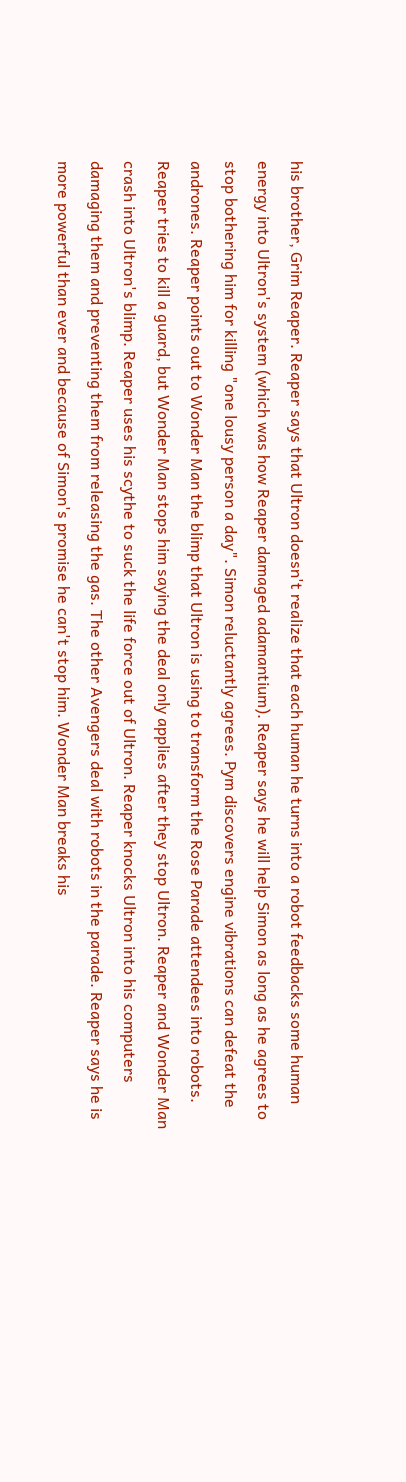his brother, Grim Reaper. Reaper says that Ultron doesn't realize that each human he turns into a robot feedbacks some human energy into Ultron's system (which was how Reaper damaged adamantium). Reaper says he will help Simon as long as he agrees to stop bothering him for killing "one lousy person a day". Simon reluctantly agrees. Pym discovers engine vibrations can defeat the andrones. Reaper points out to Wonder Man the blimp that Ultron is using to transform the Rose Parade attendees into robots. Reaper tries to kill a guard, but Wonder Man stops him saying the deal only applies after they stop Ultron. Reaper and Wonder Man crash into Ultron's blimp. Reaper uses his scythe to suck the life force out of Ultron. Reaper knocks Ultron into his computers damaging them and preventing them from releasing the gas. The other Avengers deal with robots in the parade. Reaper says he is more powerful than ever and because of Simon's promise he can't stop him. Wonder Man breaks his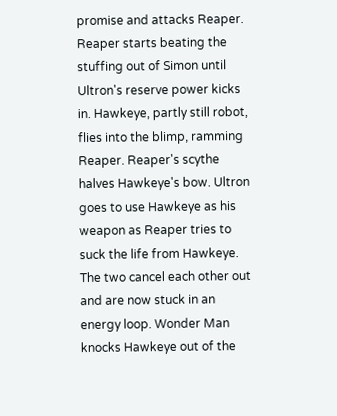promise and attacks Reaper. Reaper starts beating the stuffing out of Simon until Ultron's reserve power kicks in. Hawkeye, partly still robot, flies into the blimp, ramming Reaper. Reaper's scythe halves Hawkeye's bow. Ultron goes to use Hawkeye as his weapon as Reaper tries to suck the life from Hawkeye. The two cancel each other out and are now stuck in an energy loop. Wonder Man knocks Hawkeye out of the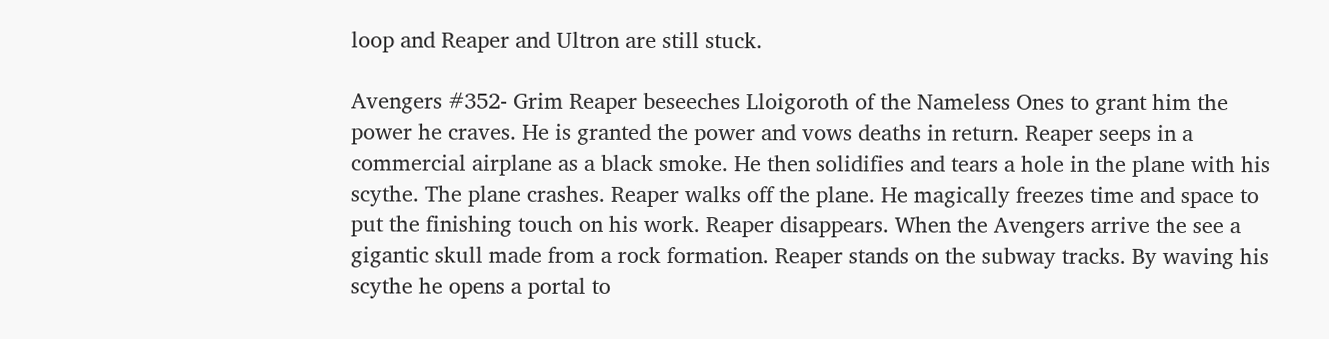loop and Reaper and Ultron are still stuck.

Avengers #352- Grim Reaper beseeches Lloigoroth of the Nameless Ones to grant him the power he craves. He is granted the power and vows deaths in return. Reaper seeps in a commercial airplane as a black smoke. He then solidifies and tears a hole in the plane with his scythe. The plane crashes. Reaper walks off the plane. He magically freezes time and space to put the finishing touch on his work. Reaper disappears. When the Avengers arrive the see a gigantic skull made from a rock formation. Reaper stands on the subway tracks. By waving his scythe he opens a portal to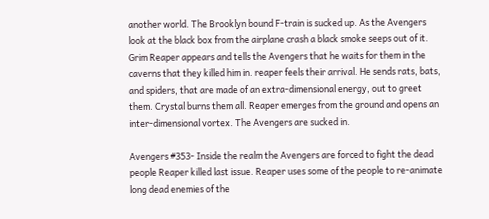another world. The Brooklyn bound F-train is sucked up. As the Avengers look at the black box from the airplane crash a black smoke seeps out of it. Grim Reaper appears and tells the Avengers that he waits for them in the caverns that they killed him in. reaper feels their arrival. He sends rats, bats, and spiders, that are made of an extra-dimensional energy, out to greet them. Crystal burns them all. Reaper emerges from the ground and opens an inter-dimensional vortex. The Avengers are sucked in.

Avengers #353- Inside the realm the Avengers are forced to fight the dead people Reaper killed last issue. Reaper uses some of the people to re-animate long dead enemies of the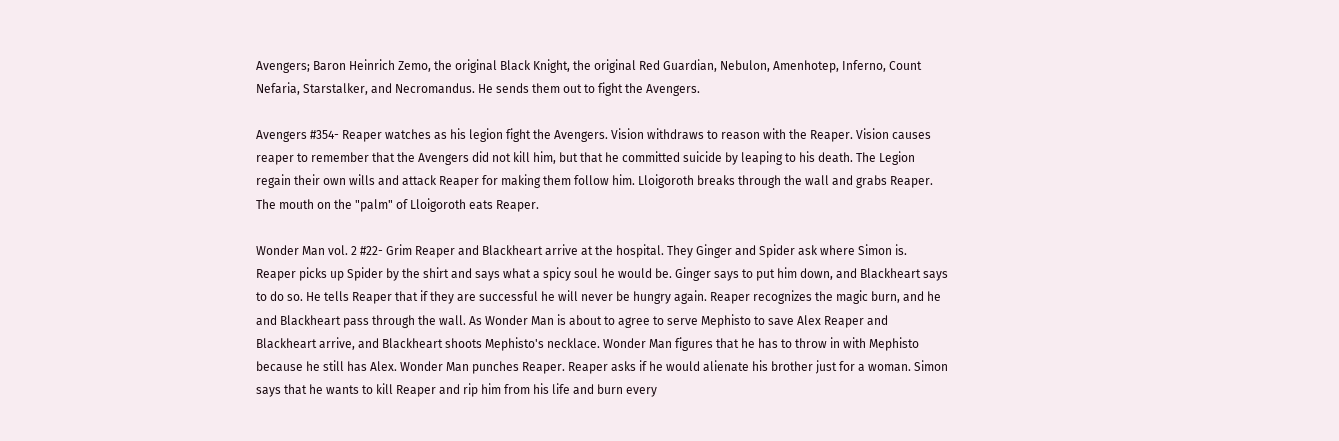Avengers; Baron Heinrich Zemo, the original Black Knight, the original Red Guardian, Nebulon, Amenhotep, Inferno, Count Nefaria, Starstalker, and Necromandus. He sends them out to fight the Avengers.

Avengers #354- Reaper watches as his legion fight the Avengers. Vision withdraws to reason with the Reaper. Vision causes reaper to remember that the Avengers did not kill him, but that he committed suicide by leaping to his death. The Legion regain their own wills and attack Reaper for making them follow him. Lloigoroth breaks through the wall and grabs Reaper. The mouth on the "palm" of Lloigoroth eats Reaper.

Wonder Man vol. 2 #22- Grim Reaper and Blackheart arrive at the hospital. They Ginger and Spider ask where Simon is. Reaper picks up Spider by the shirt and says what a spicy soul he would be. Ginger says to put him down, and Blackheart says to do so. He tells Reaper that if they are successful he will never be hungry again. Reaper recognizes the magic burn, and he and Blackheart pass through the wall. As Wonder Man is about to agree to serve Mephisto to save Alex Reaper and Blackheart arrive, and Blackheart shoots Mephisto's necklace. Wonder Man figures that he has to throw in with Mephisto because he still has Alex. Wonder Man punches Reaper. Reaper asks if he would alienate his brother just for a woman. Simon says that he wants to kill Reaper and rip him from his life and burn every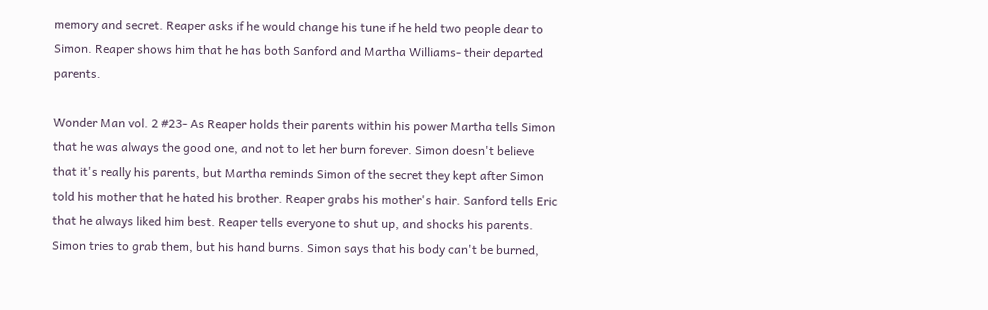memory and secret. Reaper asks if he would change his tune if he held two people dear to Simon. Reaper shows him that he has both Sanford and Martha Williams- their departed parents.

Wonder Man vol. 2 #23- As Reaper holds their parents within his power Martha tells Simon that he was always the good one, and not to let her burn forever. Simon doesn't believe that it's really his parents, but Martha reminds Simon of the secret they kept after Simon told his mother that he hated his brother. Reaper grabs his mother's hair. Sanford tells Eric that he always liked him best. Reaper tells everyone to shut up, and shocks his parents. Simon tries to grab them, but his hand burns. Simon says that his body can't be burned,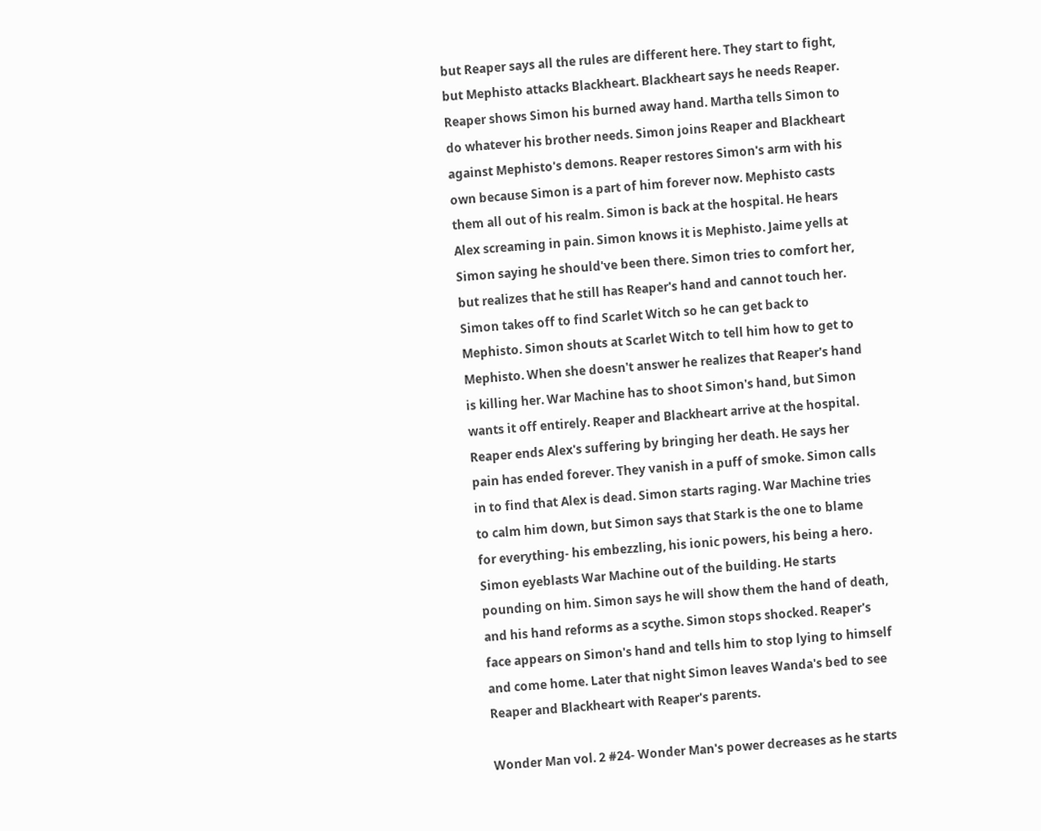but Reaper says all the rules are different here. They start to fight, but Mephisto attacks Blackheart. Blackheart says he needs Reaper. Reaper shows Simon his burned away hand. Martha tells Simon to do whatever his brother needs. Simon joins Reaper and Blackheart against Mephisto's demons. Reaper restores Simon's arm with his own because Simon is a part of him forever now. Mephisto casts them all out of his realm. Simon is back at the hospital. He hears Alex screaming in pain. Simon knows it is Mephisto. Jaime yells at Simon saying he should've been there. Simon tries to comfort her, but realizes that he still has Reaper's hand and cannot touch her. Simon takes off to find Scarlet Witch so he can get back to Mephisto. Simon shouts at Scarlet Witch to tell him how to get to Mephisto. When she doesn't answer he realizes that Reaper's hand is killing her. War Machine has to shoot Simon's hand, but Simon wants it off entirely. Reaper and Blackheart arrive at the hospital. Reaper ends Alex's suffering by bringing her death. He says her pain has ended forever. They vanish in a puff of smoke. Simon calls in to find that Alex is dead. Simon starts raging. War Machine tries to calm him down, but Simon says that Stark is the one to blame for everything- his embezzling, his ionic powers, his being a hero. Simon eyeblasts War Machine out of the building. He starts pounding on him. Simon says he will show them the hand of death, and his hand reforms as a scythe. Simon stops shocked. Reaper's face appears on Simon's hand and tells him to stop lying to himself and come home. Later that night Simon leaves Wanda's bed to see Reaper and Blackheart with Reaper's parents.

Wonder Man vol. 2 #24- Wonder Man's power decreases as he starts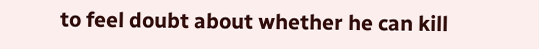to feel doubt about whether he can kill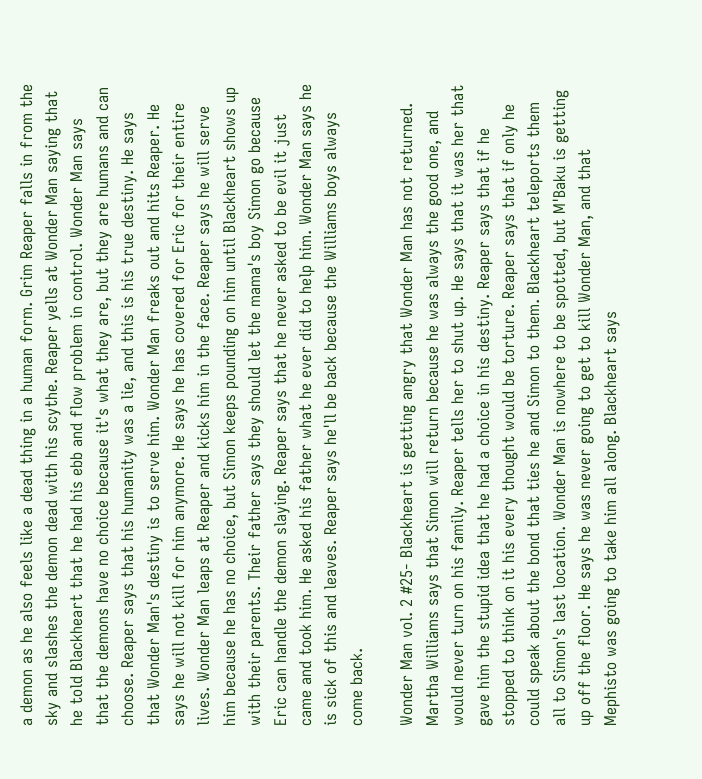a demon as he also feels like a dead thing in a human form. Grim Reaper falls in from the sky and slashes the demon dead with his scythe. Reaper yells at Wonder Man saying that he told Blackheart that he had his ebb and flow problem in control. Wonder Man says that the demons have no choice because it's what they are, but they are humans and can choose. Reaper says that his humanity was a lie, and this is his true destiny. He says that Wonder Man's destiny is to serve him. Wonder Man freaks out and hits Reaper. He says he will not kill for him anymore. He says he has covered for Eric for their entire lives. Wonder Man leaps at Reaper and kicks him in the face. Reaper says he will serve him because he has no choice, but Simon keeps pounding on him until Blackheart shows up with their parents. Their father says they should let the mama's boy Simon go because Eric can handle the demon slaying. Reaper says that he never asked to be evil it just came and took him. He asked his father what he ever did to help him. Wonder Man says he is sick of this and leaves. Reaper says he'll be back because the Williams boys always come back.

Wonder Man vol. 2 #25- Blackheart is getting angry that Wonder Man has not returned. Martha Williams says that Simon will return because he was always the good one, and would never turn on his family. Reaper tells her to shut up. He says that it was her that gave him the stupid idea that he had a choice in his destiny. Reaper says that if he stopped to think on it his every thought would be torture. Reaper says that if only he could speak about the bond that ties he and Simon to them. Blackheart teleports them all to Simon's last location. Wonder Man is nowhere to be spotted, but M'Baku is getting up off the floor. He says he was never going to get to kill Wonder Man, and that Mephisto was going to take him all along. Blackheart says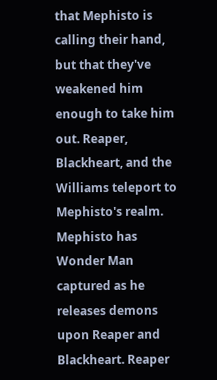that Mephisto is calling their hand, but that they've weakened him enough to take him out. Reaper, Blackheart, and the Williams teleport to Mephisto's realm. Mephisto has Wonder Man captured as he releases demons upon Reaper and Blackheart. Reaper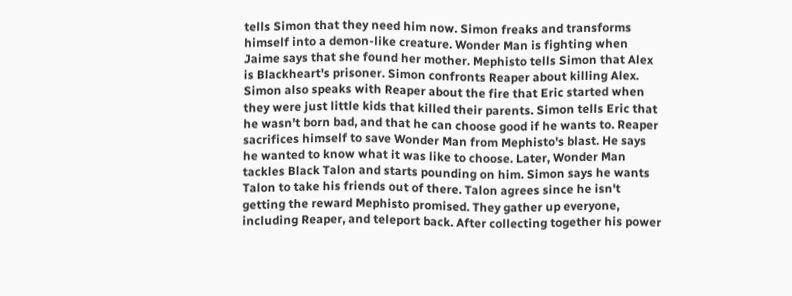tells Simon that they need him now. Simon freaks and transforms himself into a demon-like creature. Wonder Man is fighting when Jaime says that she found her mother. Mephisto tells Simon that Alex is Blackheart's prisoner. Simon confronts Reaper about killing Alex. Simon also speaks with Reaper about the fire that Eric started when they were just little kids that killed their parents. Simon tells Eric that he wasn't born bad, and that he can choose good if he wants to. Reaper sacrifices himself to save Wonder Man from Mephisto's blast. He says he wanted to know what it was like to choose. Later, Wonder Man tackles Black Talon and starts pounding on him. Simon says he wants Talon to take his friends out of there. Talon agrees since he isn't getting the reward Mephisto promised. They gather up everyone, including Reaper, and teleport back. After collecting together his power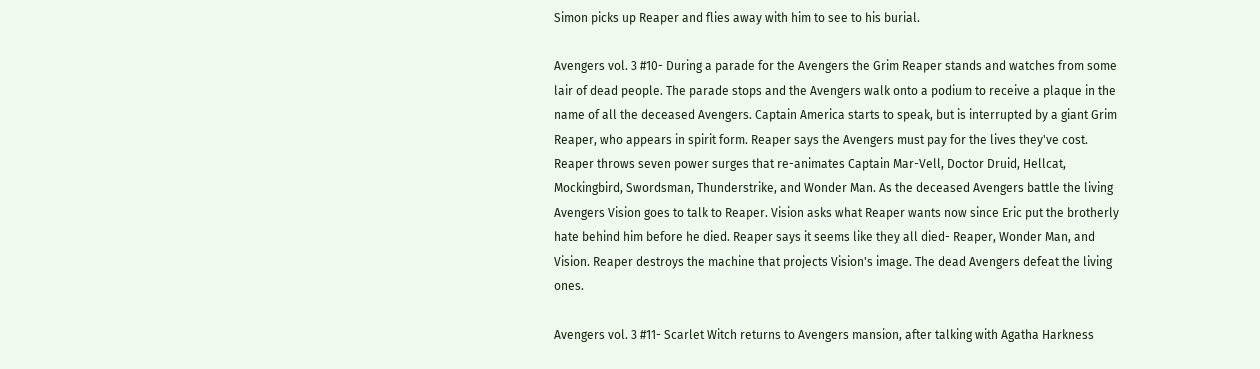Simon picks up Reaper and flies away with him to see to his burial.

Avengers vol. 3 #10- During a parade for the Avengers the Grim Reaper stands and watches from some lair of dead people. The parade stops and the Avengers walk onto a podium to receive a plaque in the name of all the deceased Avengers. Captain America starts to speak, but is interrupted by a giant Grim Reaper, who appears in spirit form. Reaper says the Avengers must pay for the lives they've cost. Reaper throws seven power surges that re-animates Captain Mar-Vell, Doctor Druid, Hellcat, Mockingbird, Swordsman, Thunderstrike, and Wonder Man. As the deceased Avengers battle the living Avengers Vision goes to talk to Reaper. Vision asks what Reaper wants now since Eric put the brotherly hate behind him before he died. Reaper says it seems like they all died- Reaper, Wonder Man, and Vision. Reaper destroys the machine that projects Vision's image. The dead Avengers defeat the living ones.

Avengers vol. 3 #11- Scarlet Witch returns to Avengers mansion, after talking with Agatha Harkness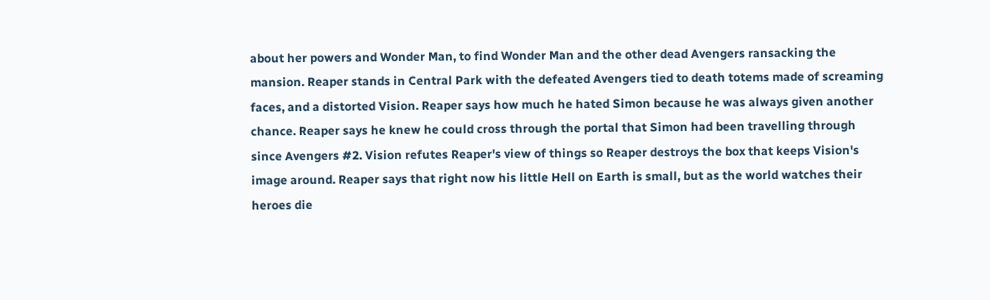about her powers and Wonder Man, to find Wonder Man and the other dead Avengers ransacking the mansion. Reaper stands in Central Park with the defeated Avengers tied to death totems made of screaming faces, and a distorted Vision. Reaper says how much he hated Simon because he was always given another chance. Reaper says he knew he could cross through the portal that Simon had been travelling through since Avengers #2. Vision refutes Reaper's view of things so Reaper destroys the box that keeps Vision's image around. Reaper says that right now his little Hell on Earth is small, but as the world watches their heroes die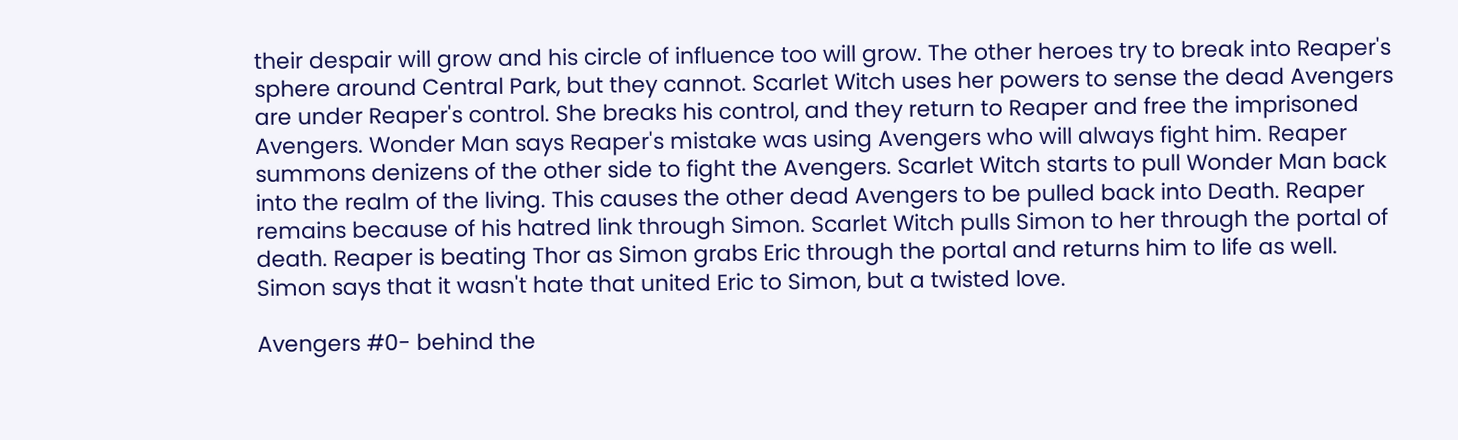their despair will grow and his circle of influence too will grow. The other heroes try to break into Reaper's sphere around Central Park, but they cannot. Scarlet Witch uses her powers to sense the dead Avengers are under Reaper's control. She breaks his control, and they return to Reaper and free the imprisoned Avengers. Wonder Man says Reaper's mistake was using Avengers who will always fight him. Reaper summons denizens of the other side to fight the Avengers. Scarlet Witch starts to pull Wonder Man back into the realm of the living. This causes the other dead Avengers to be pulled back into Death. Reaper remains because of his hatred link through Simon. Scarlet Witch pulls Simon to her through the portal of death. Reaper is beating Thor as Simon grabs Eric through the portal and returns him to life as well. Simon says that it wasn't hate that united Eric to Simon, but a twisted love.

Avengers #0- behind the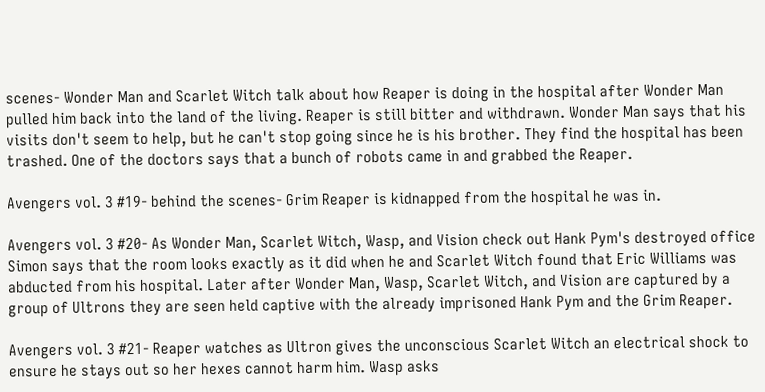scenes- Wonder Man and Scarlet Witch talk about how Reaper is doing in the hospital after Wonder Man pulled him back into the land of the living. Reaper is still bitter and withdrawn. Wonder Man says that his visits don't seem to help, but he can't stop going since he is his brother. They find the hospital has been trashed. One of the doctors says that a bunch of robots came in and grabbed the Reaper.

Avengers vol. 3 #19- behind the scenes- Grim Reaper is kidnapped from the hospital he was in.

Avengers vol. 3 #20- As Wonder Man, Scarlet Witch, Wasp, and Vision check out Hank Pym's destroyed office Simon says that the room looks exactly as it did when he and Scarlet Witch found that Eric Williams was abducted from his hospital. Later after Wonder Man, Wasp, Scarlet Witch, and Vision are captured by a group of Ultrons they are seen held captive with the already imprisoned Hank Pym and the Grim Reaper.

Avengers vol. 3 #21- Reaper watches as Ultron gives the unconscious Scarlet Witch an electrical shock to ensure he stays out so her hexes cannot harm him. Wasp asks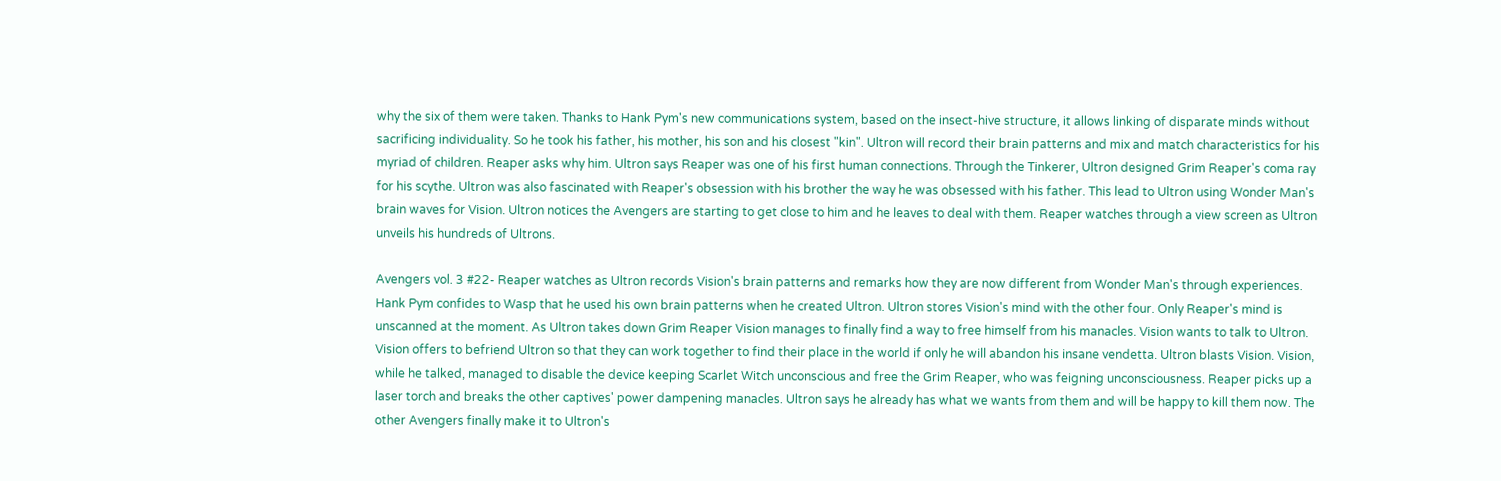why the six of them were taken. Thanks to Hank Pym's new communications system, based on the insect-hive structure, it allows linking of disparate minds without sacrificing individuality. So he took his father, his mother, his son and his closest "kin". Ultron will record their brain patterns and mix and match characteristics for his myriad of children. Reaper asks why him. Ultron says Reaper was one of his first human connections. Through the Tinkerer, Ultron designed Grim Reaper's coma ray for his scythe. Ultron was also fascinated with Reaper's obsession with his brother the way he was obsessed with his father. This lead to Ultron using Wonder Man's brain waves for Vision. Ultron notices the Avengers are starting to get close to him and he leaves to deal with them. Reaper watches through a view screen as Ultron unveils his hundreds of Ultrons.

Avengers vol. 3 #22- Reaper watches as Ultron records Vision's brain patterns and remarks how they are now different from Wonder Man's through experiences. Hank Pym confides to Wasp that he used his own brain patterns when he created Ultron. Ultron stores Vision's mind with the other four. Only Reaper's mind is unscanned at the moment. As Ultron takes down Grim Reaper Vision manages to finally find a way to free himself from his manacles. Vision wants to talk to Ultron. Vision offers to befriend Ultron so that they can work together to find their place in the world if only he will abandon his insane vendetta. Ultron blasts Vision. Vision, while he talked, managed to disable the device keeping Scarlet Witch unconscious and free the Grim Reaper, who was feigning unconsciousness. Reaper picks up a laser torch and breaks the other captives' power dampening manacles. Ultron says he already has what we wants from them and will be happy to kill them now. The other Avengers finally make it to Ultron's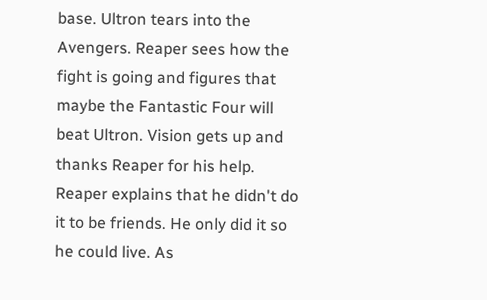base. Ultron tears into the Avengers. Reaper sees how the fight is going and figures that maybe the Fantastic Four will beat Ultron. Vision gets up and thanks Reaper for his help. Reaper explains that he didn't do it to be friends. He only did it so he could live. As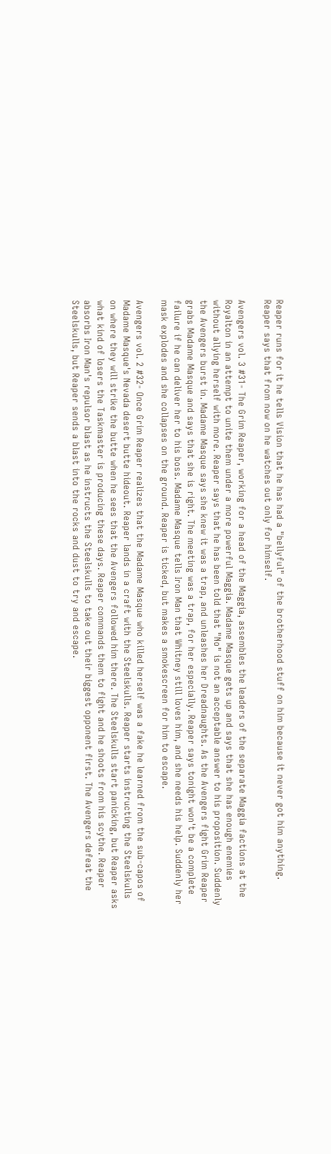Reaper runs for it he tells Vision that he has had a "bellyful" of the brotherhood stuff on him because it never got him anything. Reaper says that from now on he watches out only for himself.

Avengers vol. 3 #31- The Grim Reaper, working for a head of the Maggia, assembles the leaders of the separate Maggia factions at the Royalton in an attempt to unite them under a more powerful Maggia. Madame Masque gets up and says that she has enough enemies without allying herself with more. Reaper says that he has been told that "No" is not an acceptable answer to his proposition. Suddenly the Avengers burst in. Madame Masque says she knew it was a trap, and unleashes her Dreadnaughts. As the Avengers fight Grim Reaper grabs Madame Masque and says that she is right. The meeting was a trap, for her especially. Reaper says tonight won't be a complete failure if he can deliver her to his boss. Madame Masque tells Iron Man that Whitney still loves him, and she needs his help. Suddenly her mask explodes and she collapses on the ground. Reaper is ticked, but makes a smokescreen for him to escape.

Avengers vol. 2 #32- Once Grim Reaper realizes that the Madame Masque who killed herself was a fake he learned from the sub-capos of Madame Masque's Nevada desert butte hideout. Reaper lands in a craft with the Steelskulls. Reaper starts instructing the Steelskulls on where they will strike the butte when he sees that the Avengers followed him there. The Steelskulls start panicking, but Reaper asks what kind of losers the Taskmaster is producing these days. Reaper commands them to fight and he shoots from his scythe. Reaper absorbs Iron Man's repulsor blast as he instructs the Steelskulls to take out their biggest opponent first. The Avengers defeat the Steelskulls, but Reaper sends a blast into the rocks and dust to try and escape.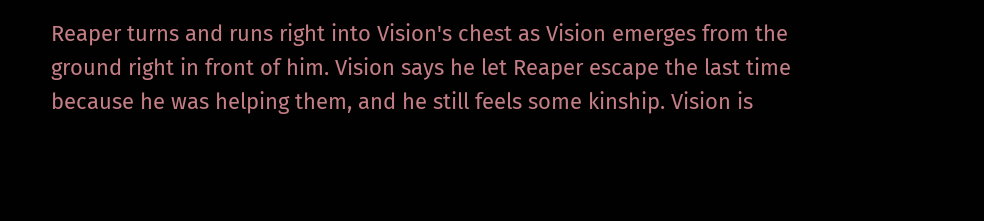Reaper turns and runs right into Vision's chest as Vision emerges from the ground right in front of him. Vision says he let Reaper escape the last time because he was helping them, and he still feels some kinship. Vision is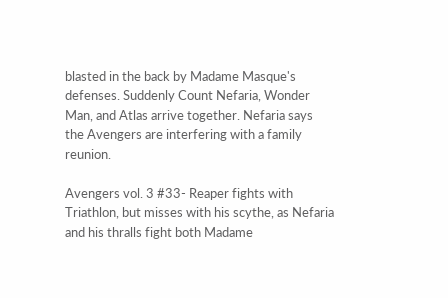blasted in the back by Madame Masque's defenses. Suddenly Count Nefaria, Wonder Man, and Atlas arrive together. Nefaria says the Avengers are interfering with a family reunion.

Avengers vol. 3 #33- Reaper fights with Triathlon, but misses with his scythe, as Nefaria and his thralls fight both Madame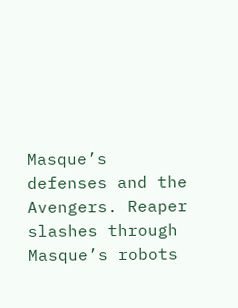Masque’s defenses and the Avengers. Reaper slashes through Masque’s robots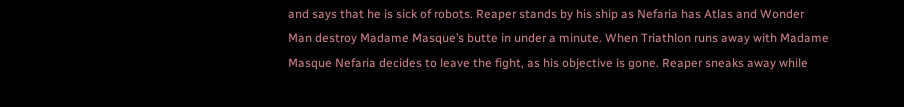and says that he is sick of robots. Reaper stands by his ship as Nefaria has Atlas and Wonder Man destroy Madame Masque’s butte in under a minute. When Triathlon runs away with Madame Masque Nefaria decides to leave the fight, as his objective is gone. Reaper sneaks away while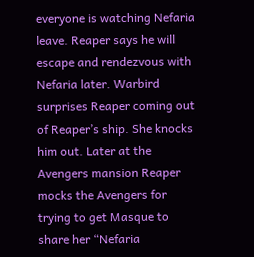everyone is watching Nefaria leave. Reaper says he will escape and rendezvous with Nefaria later. Warbird surprises Reaper coming out of Reaper’s ship. She knocks him out. Later at the Avengers mansion Reaper mocks the Avengers for trying to get Masque to share her “Nefaria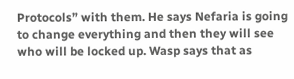Protocols” with them. He says Nefaria is going to change everything and then they will see who will be locked up. Wasp says that as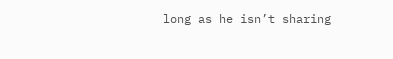long as he isn’t sharing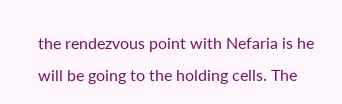the rendezvous point with Nefaria is he will be going to the holding cells. The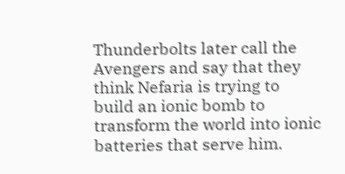Thunderbolts later call the Avengers and say that they think Nefaria is trying to build an ionic bomb to transform the world into ionic batteries that serve him.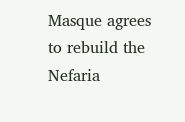Masque agrees to rebuild the Nefaria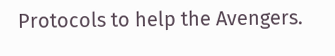Protocols to help the Avengers.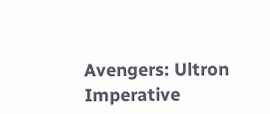Avengers: Ultron Imperative